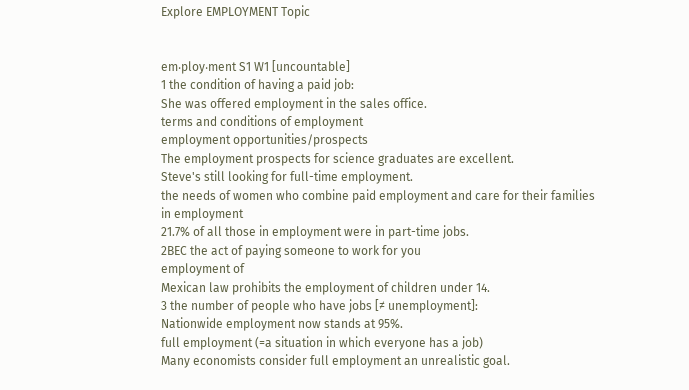Explore EMPLOYMENT Topic


em‧ploy‧ment S1 W1 [uncountable]
1 the condition of having a paid job:
She was offered employment in the sales office.
terms and conditions of employment
employment opportunities/prospects
The employment prospects for science graduates are excellent.
Steve's still looking for full-time employment.
the needs of women who combine paid employment and care for their families
in employment
21.7% of all those in employment were in part-time jobs.
2BEC the act of paying someone to work for you
employment of
Mexican law prohibits the employment of children under 14.
3 the number of people who have jobs [≠ unemployment]:
Nationwide employment now stands at 95%.
full employment (=a situation in which everyone has a job)
Many economists consider full employment an unrealistic goal.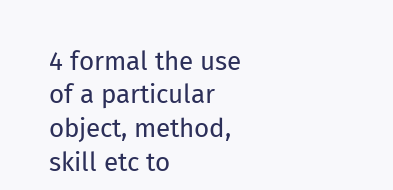4 formal the use of a particular object, method, skill etc to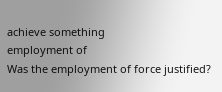achieve something
employment of
Was the employment of force justified?